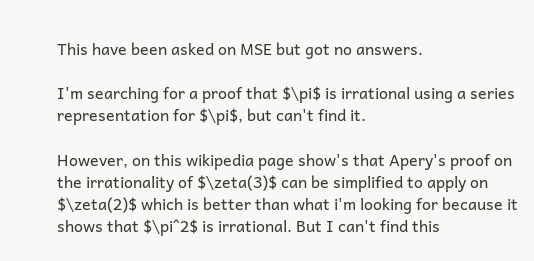This have been asked on MSE but got no answers.

I'm searching for a proof that $\pi$ is irrational using a series representation for $\pi$, but can't find it.

However, on this wikipedia page show's that Apery's proof on the irrationality of $\zeta(3)$ can be simplified to apply on $\zeta(2)$ which is better than what i'm looking for because it shows that $\pi^2$ is irrational. But I can't find this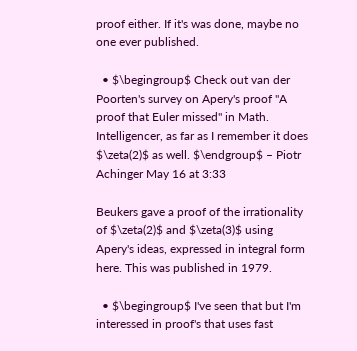proof either. If it's was done, maybe no one ever published.

  • $\begingroup$ Check out van der Poorten's survey on Apery's proof "A proof that Euler missed" in Math. Intelligencer, as far as I remember it does $\zeta(2)$ as well. $\endgroup$ – Piotr Achinger May 16 at 3:33

Beukers gave a proof of the irrationality of $\zeta(2)$ and $\zeta(3)$ using Apery's ideas, expressed in integral form here. This was published in 1979.

  • $\begingroup$ I've seen that but I'm interessed in proof's that uses fast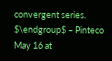convergent series. $\endgroup$ – Pinteco May 16 at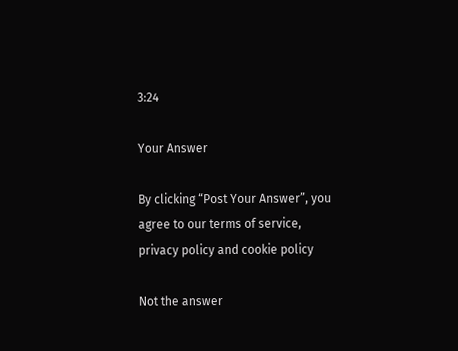3:24

Your Answer

By clicking “Post Your Answer”, you agree to our terms of service, privacy policy and cookie policy

Not the answer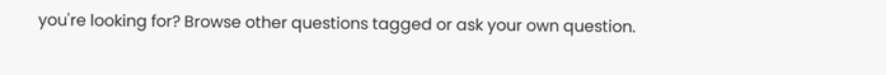you're looking for? Browse other questions tagged or ask your own question.